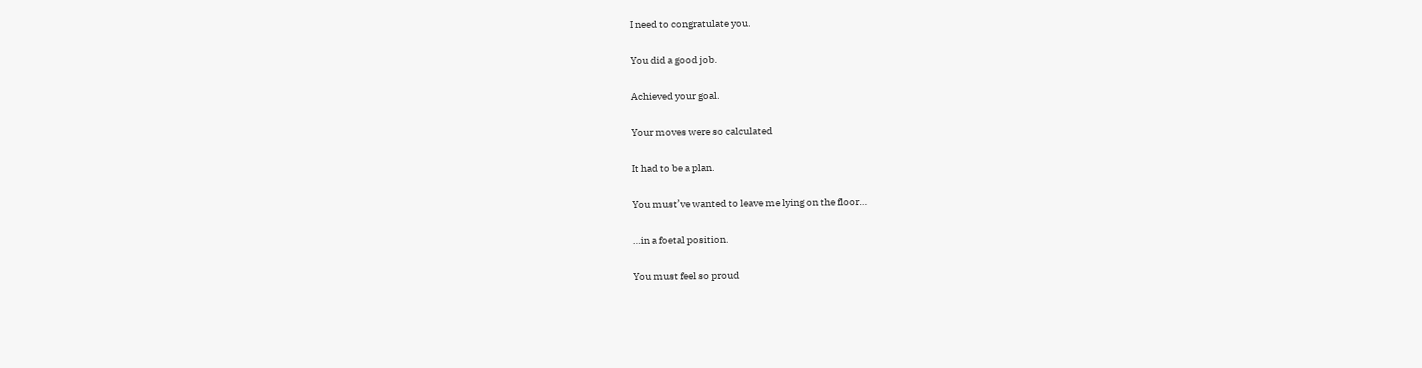I need to congratulate you.

You did a good job.

Achieved your goal.

Your moves were so calculated

It had to be a plan.

You must’ve wanted to leave me lying on the floor…

…in a foetal position.

You must feel so proud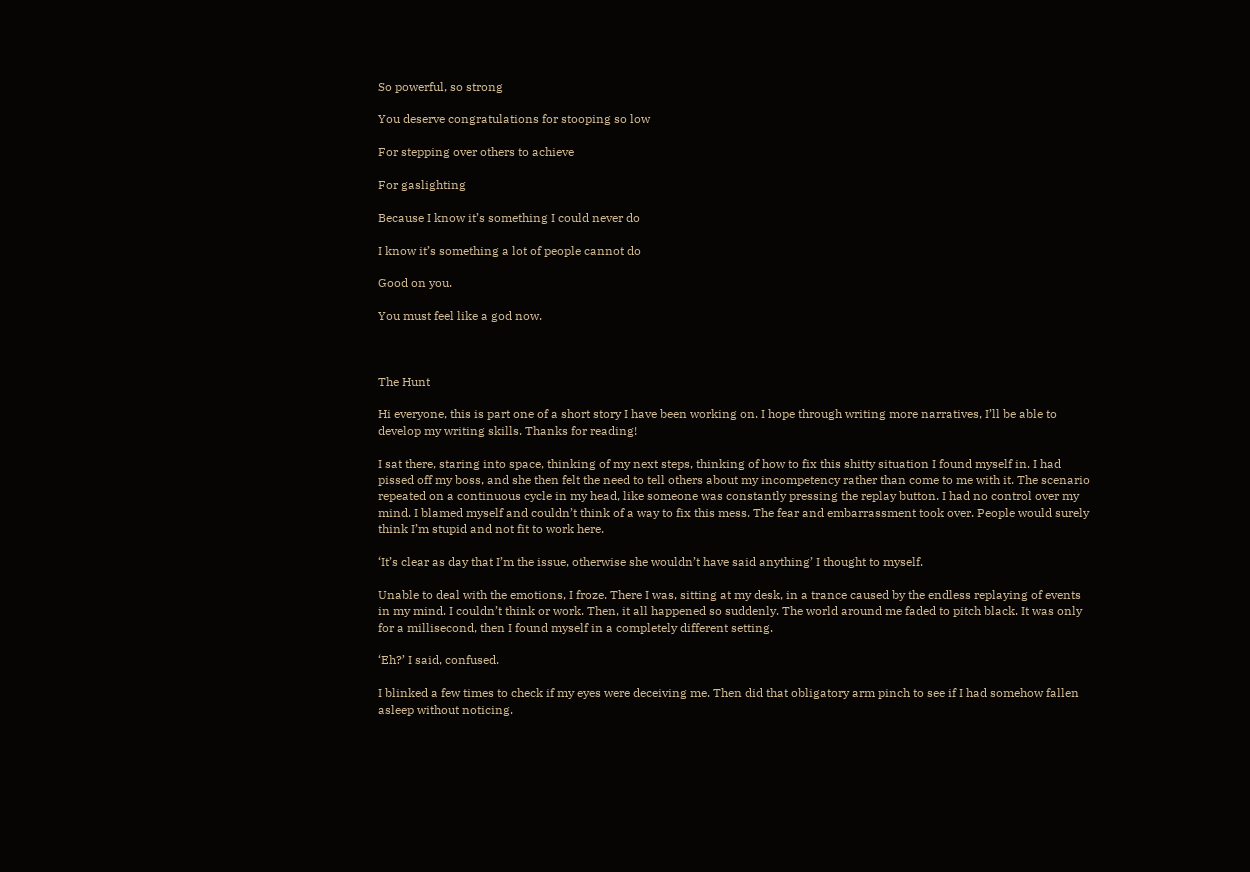So powerful, so strong

You deserve congratulations for stooping so low

For stepping over others to achieve

For gaslighting

Because I know it’s something I could never do

I know it’s something a lot of people cannot do

Good on you.

You must feel like a god now.



The Hunt

Hi everyone, this is part one of a short story I have been working on. I hope through writing more narratives, I’ll be able to develop my writing skills. Thanks for reading!

I sat there, staring into space, thinking of my next steps, thinking of how to fix this shitty situation I found myself in. I had pissed off my boss, and she then felt the need to tell others about my incompetency rather than come to me with it. The scenario repeated on a continuous cycle in my head, like someone was constantly pressing the replay button. I had no control over my mind. I blamed myself and couldn’t think of a way to fix this mess. The fear and embarrassment took over. People would surely think I’m stupid and not fit to work here.

‘It’s clear as day that I’m the issue, otherwise she wouldn’t have said anything’ I thought to myself.

Unable to deal with the emotions, I froze. There I was, sitting at my desk, in a trance caused by the endless replaying of events in my mind. I couldn’t think or work. Then, it all happened so suddenly. The world around me faded to pitch black. It was only for a millisecond, then I found myself in a completely different setting.

‘Eh?’ I said, confused.

I blinked a few times to check if my eyes were deceiving me. Then did that obligatory arm pinch to see if I had somehow fallen asleep without noticing.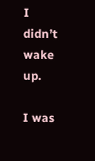I didn’t wake up.

I was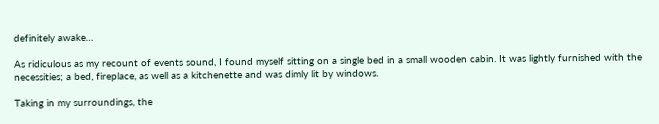definitely awake…

As ridiculous as my recount of events sound, I found myself sitting on a single bed in a small wooden cabin. It was lightly furnished with the necessities; a bed, fireplace, as well as a kitchenette and was dimly lit by windows.

Taking in my surroundings, the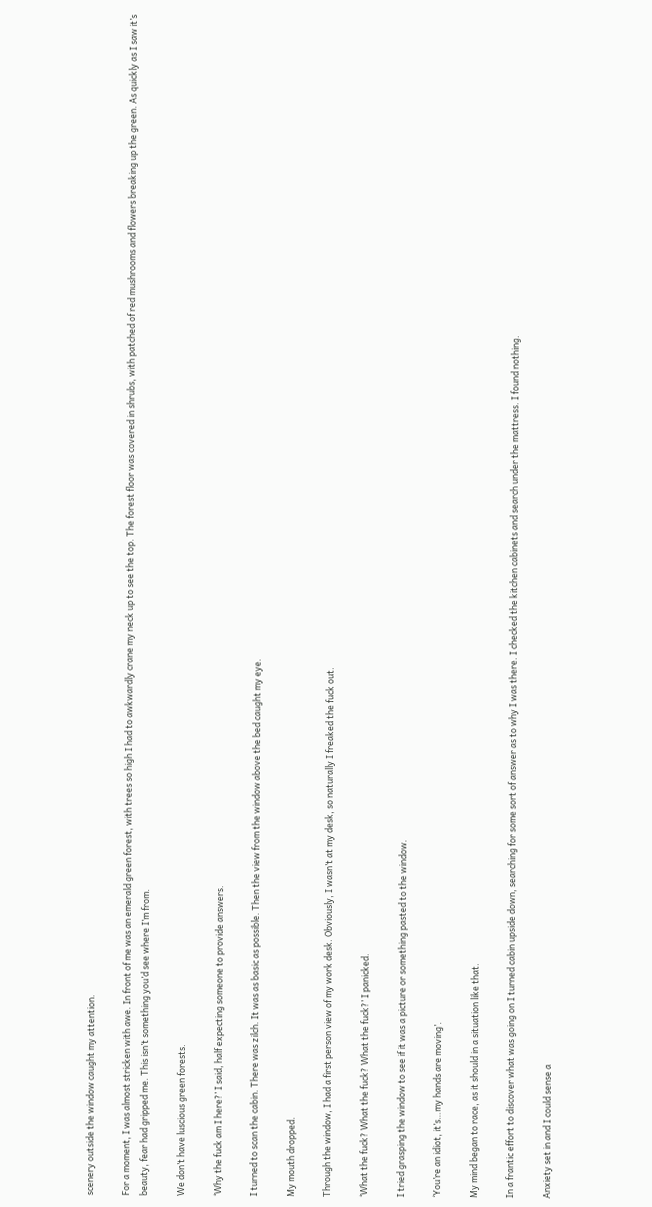scenery outside the window caught my attention.

For a moment, I was almost stricken with awe. In front of me was an emerald green forest, with trees so high I had to awkwardly crane my neck up to see the top. The forest floor was covered in shrubs, with patched of red mushrooms and flowers breaking up the green. As quickly as I saw it’s beauty, fear had gripped me. This isn’t something you’d see where I’m from.

We don’t have luscious green forests.

‘Why the fuck am I here?’ I said, half expecting someone to provide answers.

I turned to scan the cabin. There was zilch. It was as basic as possible. Then the view from the window above the bed caught my eye.

My mouth dropped.

Through the window, I had a first person view of my work desk. Obviously, I wasn’t at my desk, so naturally I freaked the fuck out.

‘What the fuck? What the fuck? What the fuck?’ I panicked.

I tried grasping the window to see if it was a picture or something pasted to the window.

‘You’re an idiot, it’s…my hands are moving’.

My mind began to race, as it should in a situation like that.

In a frantic effort to discover what was going on I turned cabin upside down, searching for some sort of answer as to why I was there. I checked the kitchen cabinets and search under the mattress. I found nothing.

Anxiety set in and I could sense a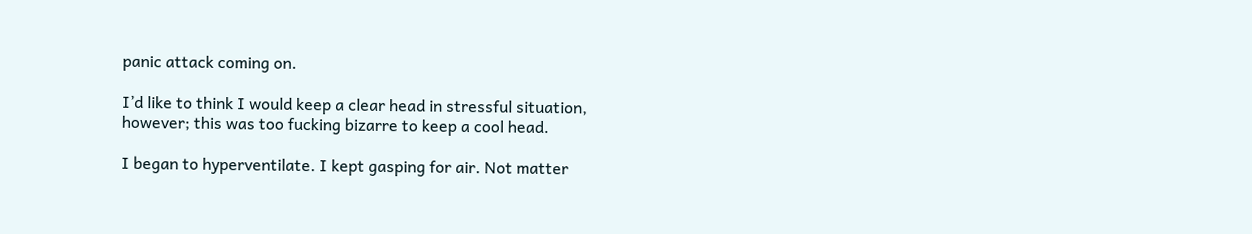panic attack coming on.

I’d like to think I would keep a clear head in stressful situation, however; this was too fucking bizarre to keep a cool head.

I began to hyperventilate. I kept gasping for air. Not matter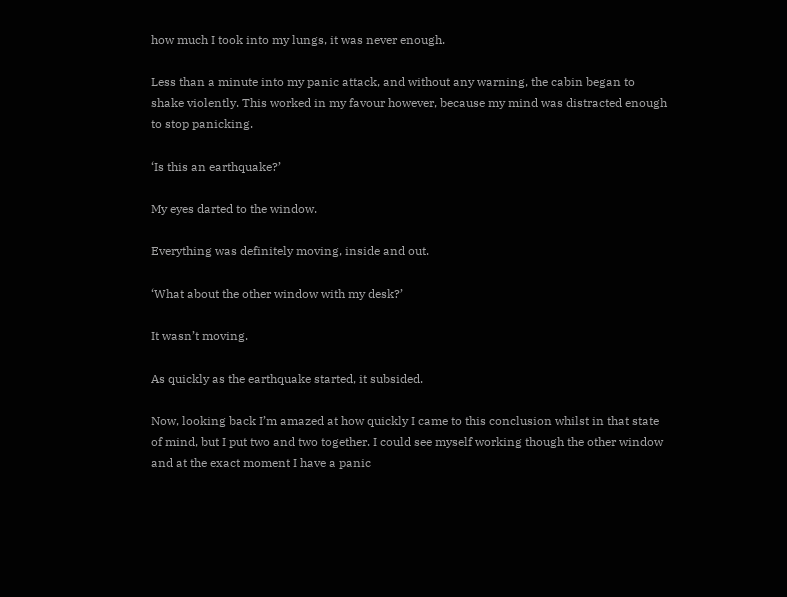how much I took into my lungs, it was never enough.

Less than a minute into my panic attack, and without any warning, the cabin began to shake violently. This worked in my favour however, because my mind was distracted enough to stop panicking.

‘Is this an earthquake?’

My eyes darted to the window.

Everything was definitely moving, inside and out.

‘What about the other window with my desk?’

It wasn’t moving.

As quickly as the earthquake started, it subsided.

Now, looking back I’m amazed at how quickly I came to this conclusion whilst in that state of mind, but I put two and two together. I could see myself working though the other window and at the exact moment I have a panic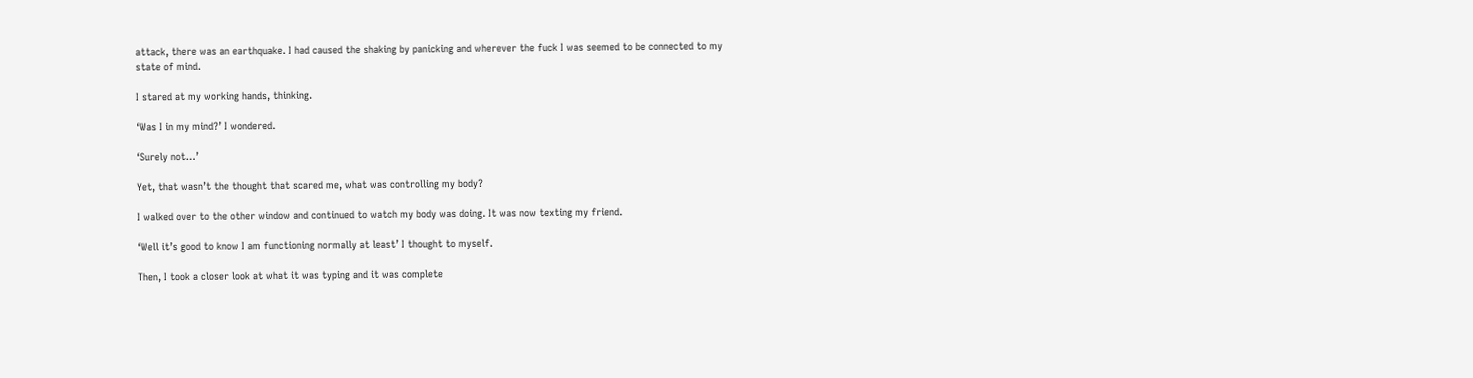attack, there was an earthquake. I had caused the shaking by panicking and wherever the fuck I was seemed to be connected to my state of mind.

I stared at my working hands, thinking.

‘Was I in my mind?’ I wondered.

‘Surely not…’

Yet, that wasn’t the thought that scared me, what was controlling my body?

I walked over to the other window and continued to watch my body was doing. It was now texting my friend.

‘Well it’s good to know I am functioning normally at least’ I thought to myself.

Then, I took a closer look at what it was typing and it was complete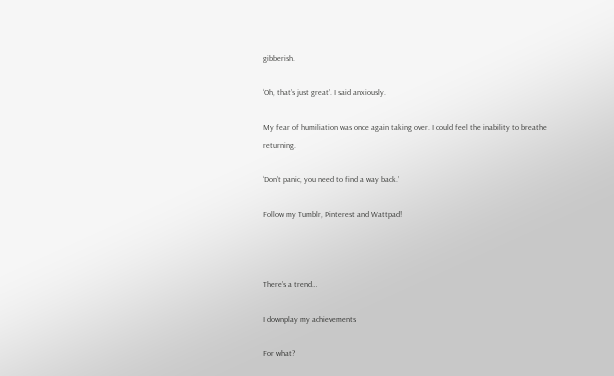gibberish.

‘Oh, that’s just great’. I said anxiously.

My fear of humiliation was once again taking over. I could feel the inability to breathe returning.

‘Don’t panic, you need to find a way back.’

Follow my Tumblr, Pinterest and Wattpad!



There’s a trend…

I downplay my achievements

For what?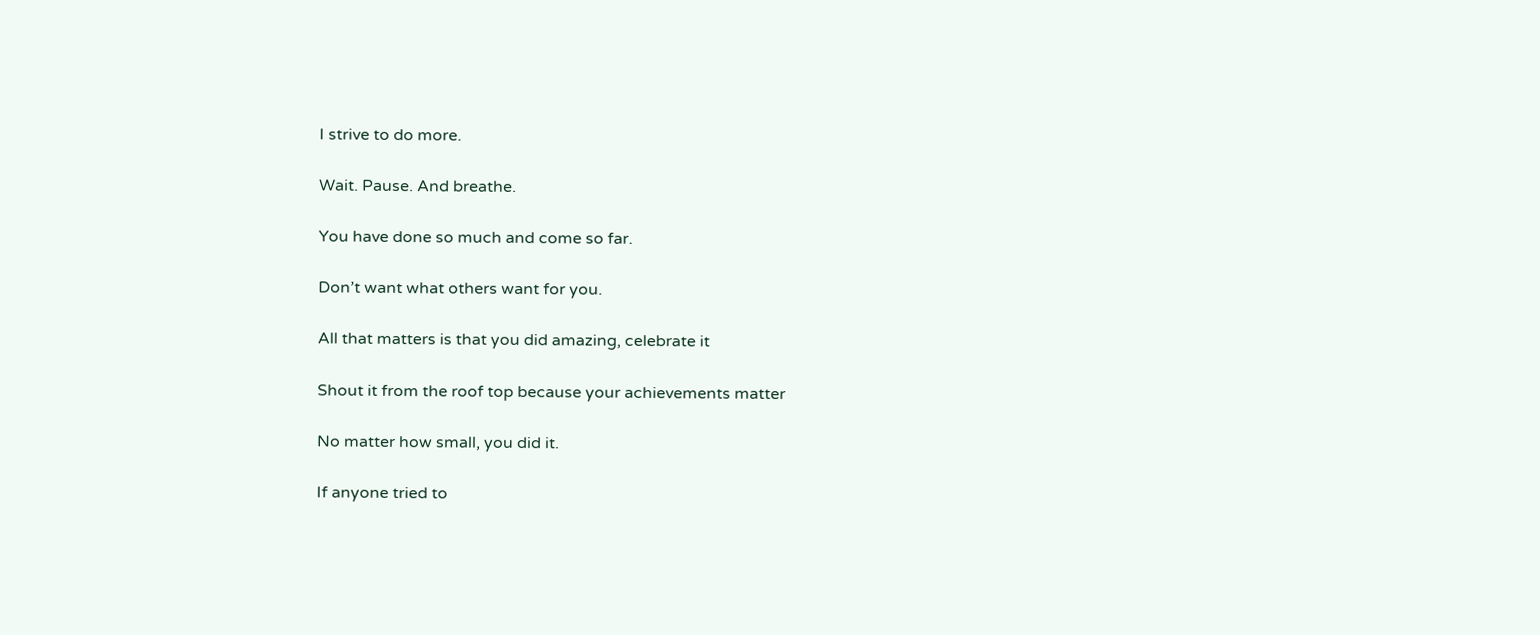I strive to do more.

Wait. Pause. And breathe.

You have done so much and come so far.

Don’t want what others want for you.

All that matters is that you did amazing, celebrate it

Shout it from the roof top because your achievements matter

No matter how small, you did it.

If anyone tried to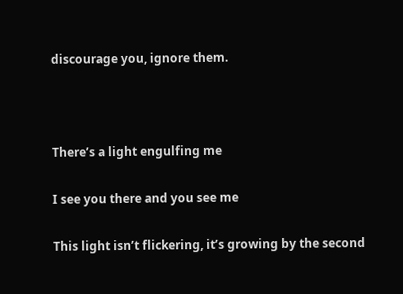discourage you, ignore them.



There’s a light engulfing me

I see you there and you see me

This light isn’t flickering, it’s growing by the second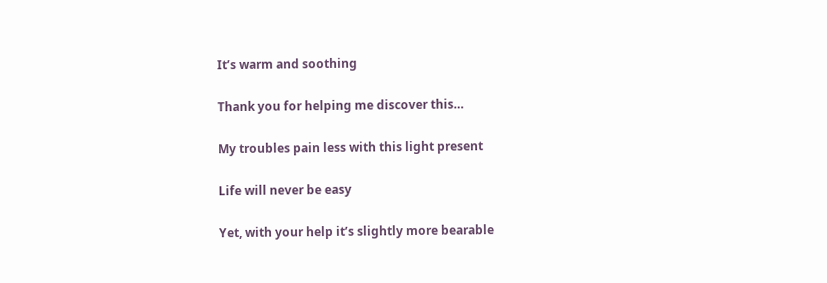It’s warm and soothing

Thank you for helping me discover this…

My troubles pain less with this light present

Life will never be easy

Yet, with your help it’s slightly more bearable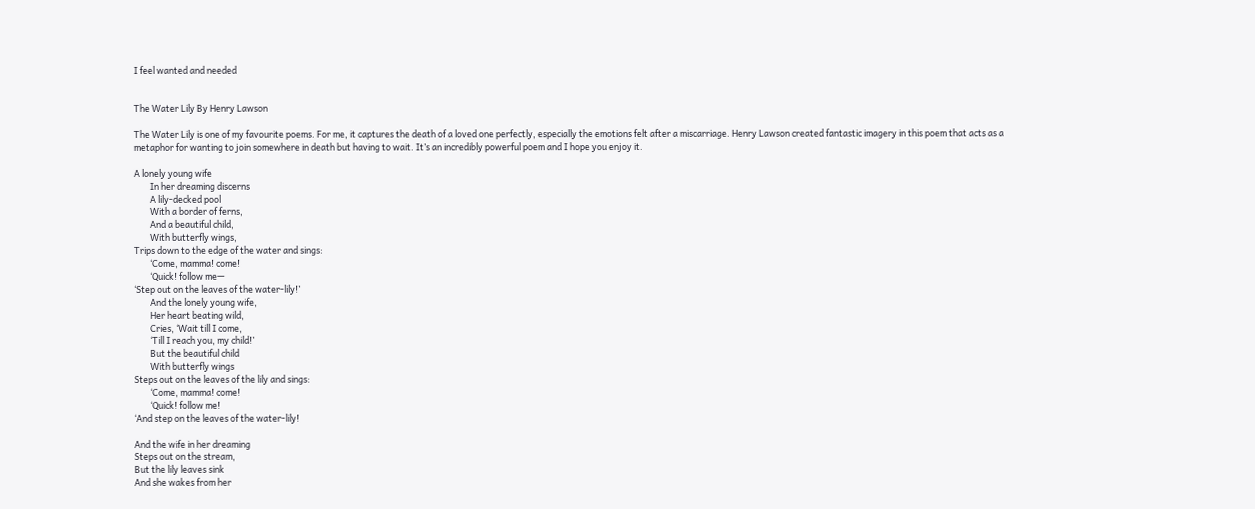I feel wanted and needed


The Water Lily By Henry Lawson

The Water Lily is one of my favourite poems. For me, it captures the death of a loved one perfectly, especially the emotions felt after a miscarriage. Henry Lawson created fantastic imagery in this poem that acts as a metaphor for wanting to join somewhere in death but having to wait. It’s an incredibly powerful poem and I hope you enjoy it.

A lonely young wife
        In her dreaming discerns
        A lily-decked pool
        With a border of ferns,
        And a beautiful child,
        With butterfly wings,
Trips down to the edge of the water and sings:
        ‘Come, mamma! come!
        ‘Quick! follow me—
‘Step out on the leaves of the water-lily!’
        And the lonely young wife,
        Her heart beating wild,
        Cries, ‘Wait till I come,
        ‘Till I reach you, my child!’
        But the beautiful child
        With butterfly wings
Steps out on the leaves of the lily and sings:
        ‘Come, mamma! come!
        ‘Quick! follow me!
‘And step on the leaves of the water-lily!

And the wife in her dreaming
Steps out on the stream,
But the lily leaves sink
And she wakes from her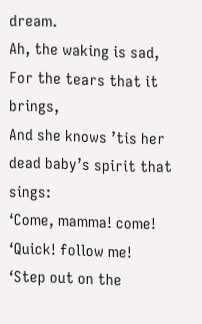dream.
Ah, the waking is sad,
For the tears that it brings,
And she knows ’tis her dead baby’s spirit that sings:
‘Come, mamma! come!
‘Quick! follow me!
‘Step out on the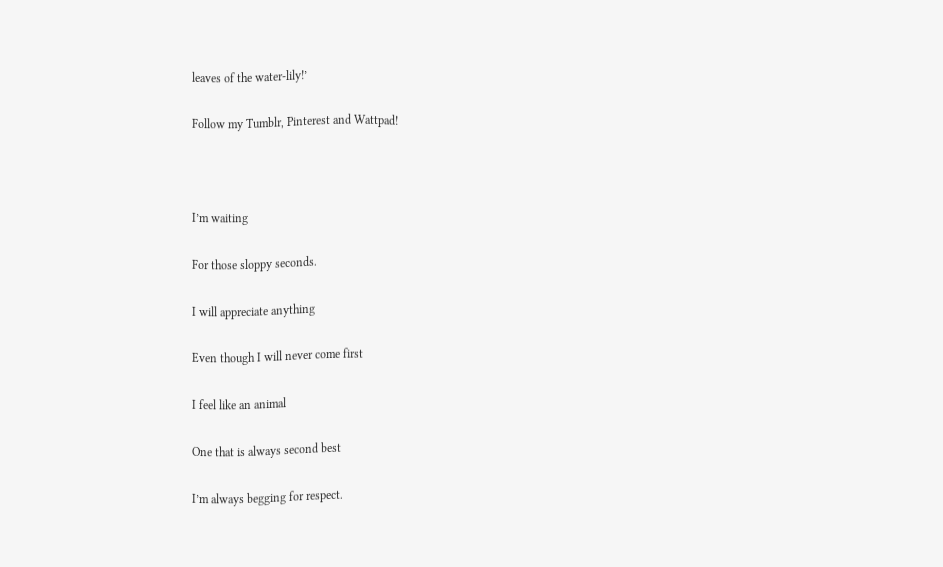leaves of the water-lily!’

Follow my Tumblr, Pinterest and Wattpad!



I’m waiting

For those sloppy seconds.

I will appreciate anything

Even though I will never come first

I feel like an animal

One that is always second best

I’m always begging for respect.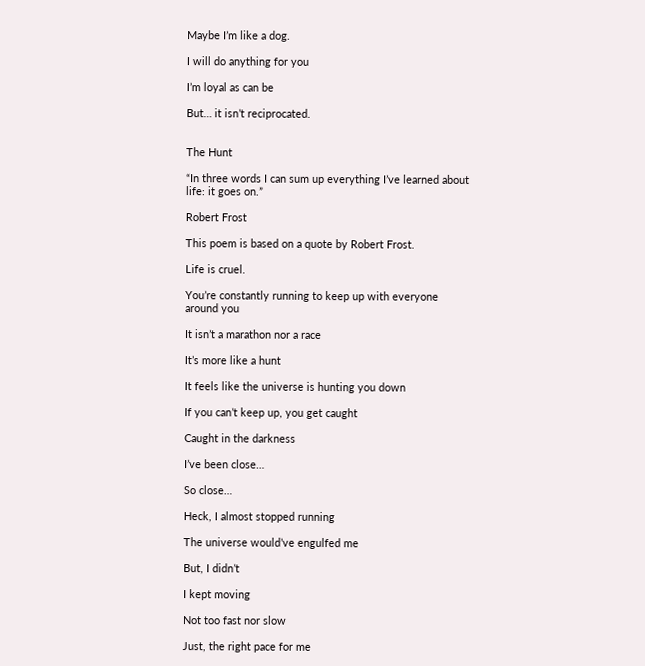Maybe I’m like a dog.

I will do anything for you

I’m loyal as can be

But… it isn’t reciprocated.


The Hunt

“In three words I can sum up everything I’ve learned about life: it goes on.”

Robert Frost

This poem is based on a quote by Robert Frost.

Life is cruel.

You’re constantly running to keep up with everyone around you

It isn’t a marathon nor a race

It’s more like a hunt

It feels like the universe is hunting you down

If you can’t keep up, you get caught

Caught in the darkness

I’ve been close…

So close…

Heck, I almost stopped running

The universe would’ve engulfed me

But, I didn’t

I kept moving

Not too fast nor slow

Just, the right pace for me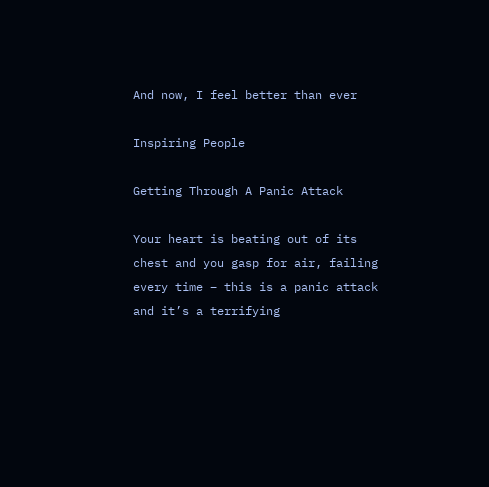And now, I feel better than ever

Inspiring People

Getting Through A Panic Attack

Your heart is beating out of its chest and you gasp for air, failing every time – this is a panic attack and it’s a terrifying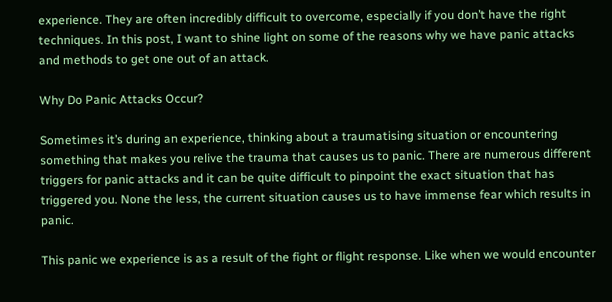experience. They are often incredibly difficult to overcome, especially if you don’t have the right techniques. In this post, I want to shine light on some of the reasons why we have panic attacks and methods to get one out of an attack.

Why Do Panic Attacks Occur?

Sometimes it’s during an experience, thinking about a traumatising situation or encountering something that makes you relive the trauma that causes us to panic. There are numerous different triggers for panic attacks and it can be quite difficult to pinpoint the exact situation that has triggered you. None the less, the current situation causes us to have immense fear which results in panic.

This panic we experience is as a result of the fight or flight response. Like when we would encounter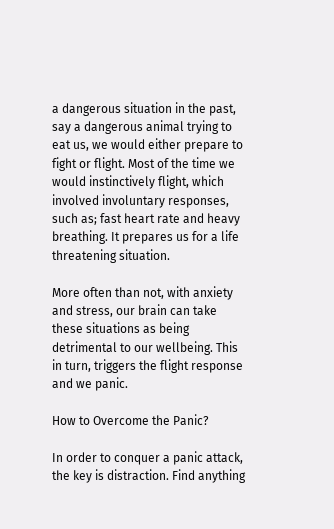a dangerous situation in the past, say a dangerous animal trying to eat us, we would either prepare to fight or flight. Most of the time we would instinctively flight, which involved involuntary responses, such as; fast heart rate and heavy breathing. It prepares us for a life threatening situation.

More often than not, with anxiety and stress, our brain can take these situations as being detrimental to our wellbeing. This in turn, triggers the flight response and we panic.

How to Overcome the Panic?

In order to conquer a panic attack, the key is distraction. Find anything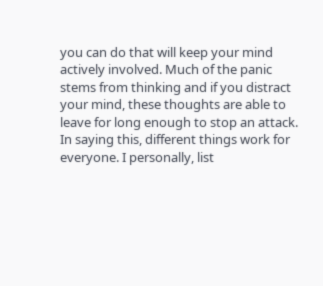you can do that will keep your mind actively involved. Much of the panic stems from thinking and if you distract your mind, these thoughts are able to leave for long enough to stop an attack. In saying this, different things work for everyone. I personally, list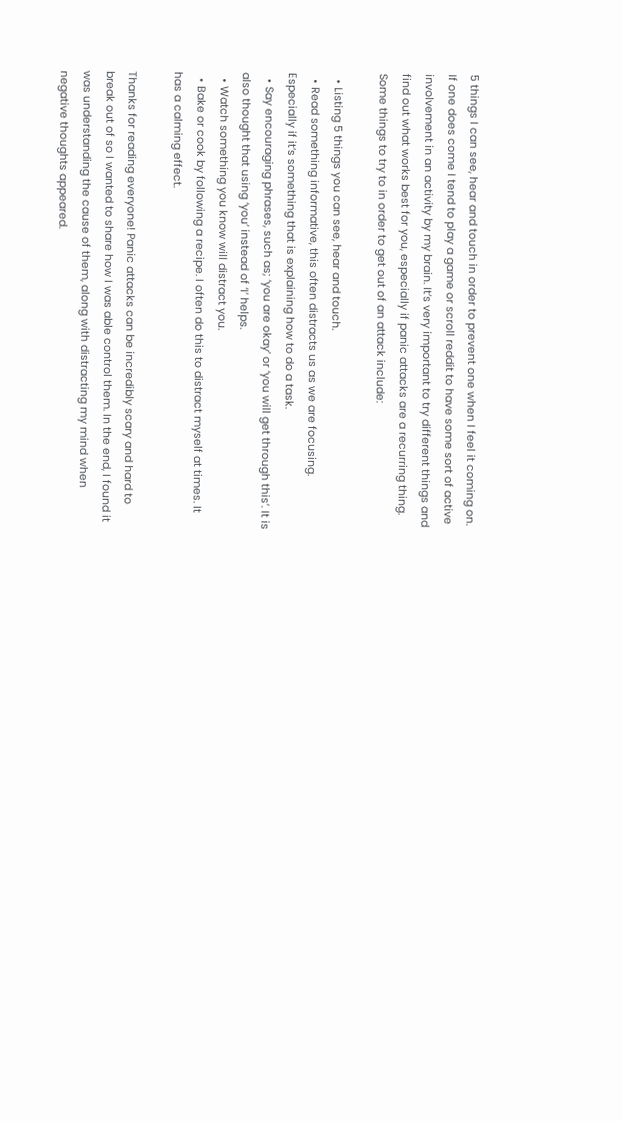5 things I can see, hear and touch in order to prevent one when I feel it coming on. If one does come I tend to play a game or scroll reddit to have some sort of active involvement in an activity by my brain. It’s very important to try different things and find out what works best for you, especially if panic attacks are a recurring thing. Some things to try to in order to get out of an attack include:

  • Listing 5 things you can see, hear and touch.
  • Read something informative, this often distracts us as we are focusing. Especially if it’s something that is explaining how to do a task.
  • Say encouraging phrases, such as; ‘you are okay’ or ‘you will get through this’. It is also thought that using ‘you’ instead of ‘I’ helps.
  • Watch something you know will distract you.
  • Bake or cook by following a recipe. I often do this to distract myself at times. It has a calming effect.

Thanks for reading everyone! Panic attacks can be incredibly scary and hard to break out of so I wanted to share how I was able control them. In the end, I found it was understanding the cause of them, along with distracting my mind when negative thoughts appeared.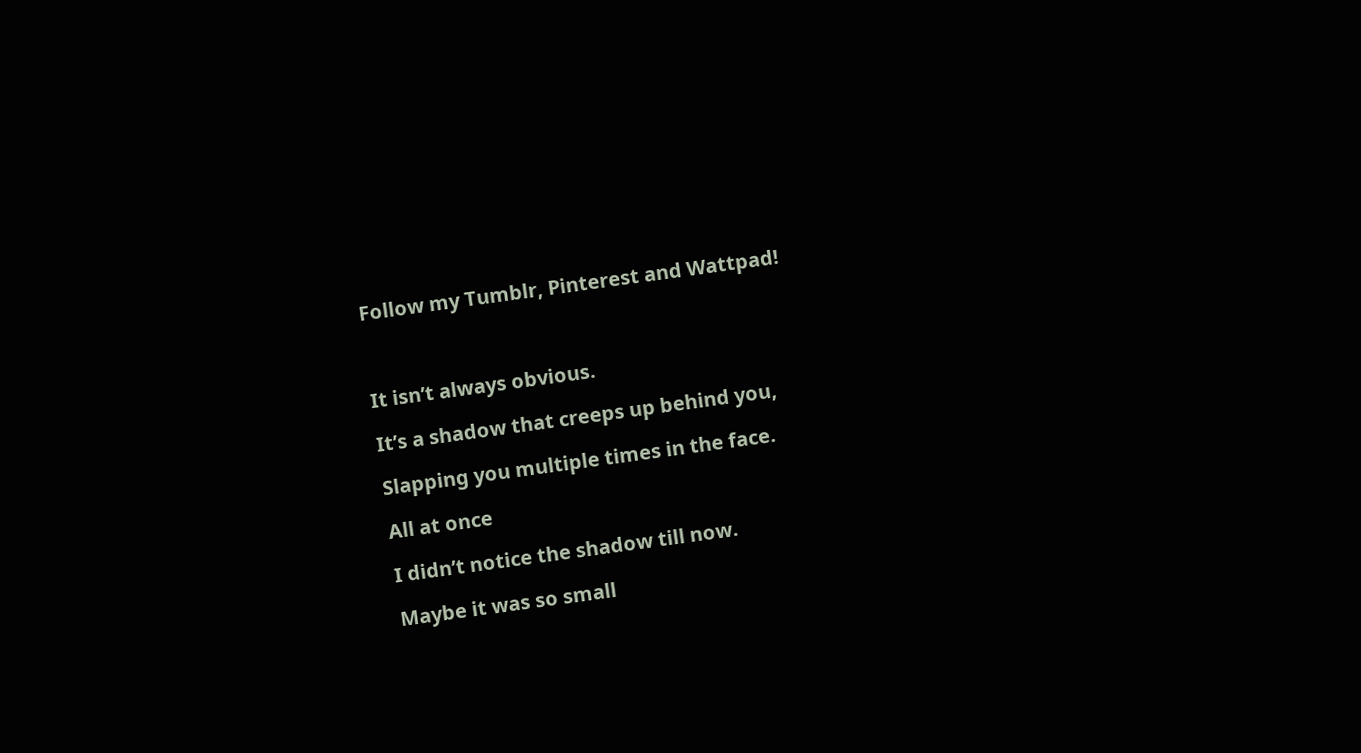Follow my Tumblr, Pinterest and Wattpad!



It isn’t always obvious.

It’s a shadow that creeps up behind you,

Slapping you multiple times in the face.

All at once

I didn’t notice the shadow till now.

Maybe it was so small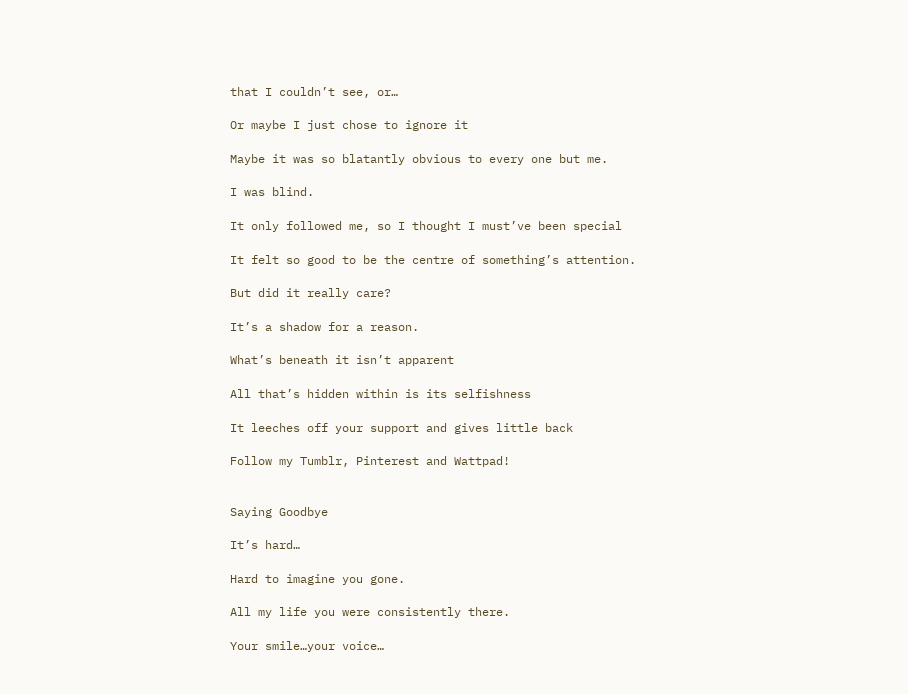that I couldn’t see, or…

Or maybe I just chose to ignore it

Maybe it was so blatantly obvious to every one but me.

I was blind.

It only followed me, so I thought I must’ve been special

It felt so good to be the centre of something’s attention.

But did it really care?

It’s a shadow for a reason.

What’s beneath it isn’t apparent

All that’s hidden within is its selfishness

It leeches off your support and gives little back

Follow my Tumblr, Pinterest and Wattpad!


Saying Goodbye

It’s hard…

Hard to imagine you gone.

All my life you were consistently there.

Your smile…your voice…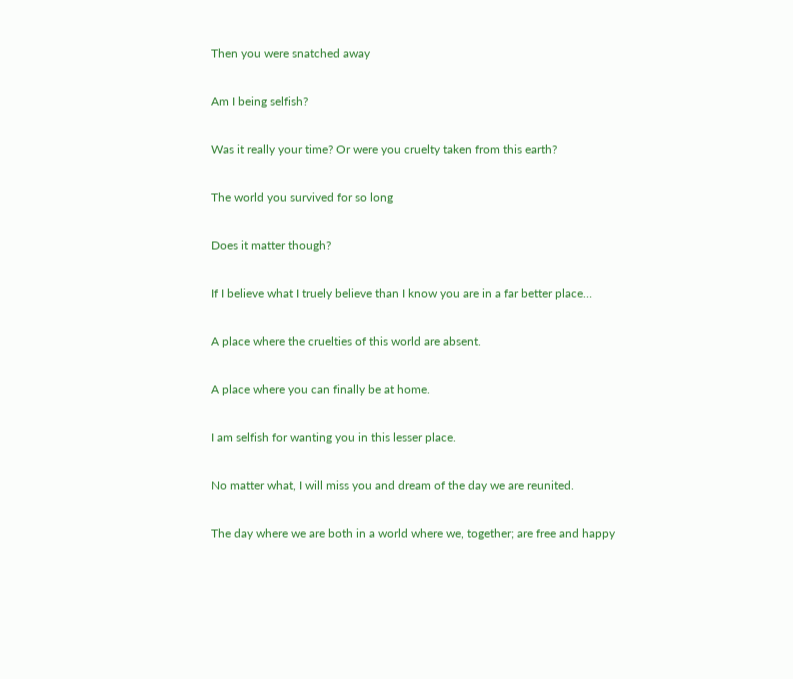Then you were snatched away

Am I being selfish?

Was it really your time? Or were you cruelty taken from this earth?

The world you survived for so long

Does it matter though?

If I believe what I truely believe than I know you are in a far better place…

A place where the cruelties of this world are absent.

A place where you can finally be at home.

I am selfish for wanting you in this lesser place.

No matter what, I will miss you and dream of the day we are reunited.

The day where we are both in a world where we, together; are free and happy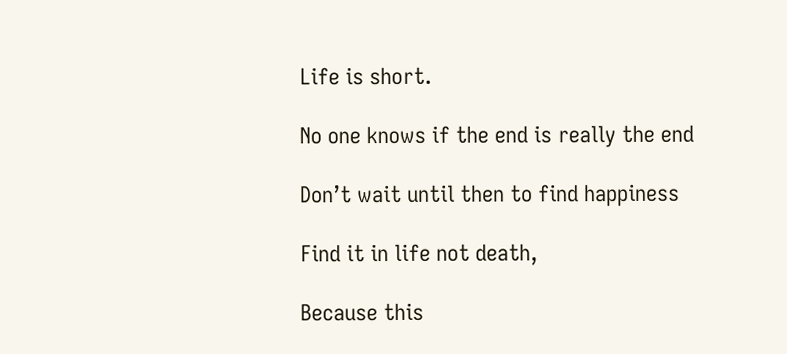Life is short.

No one knows if the end is really the end

Don’t wait until then to find happiness

Find it in life not death,

Because this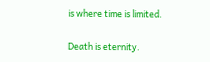is where time is limited.

Death is eternity.